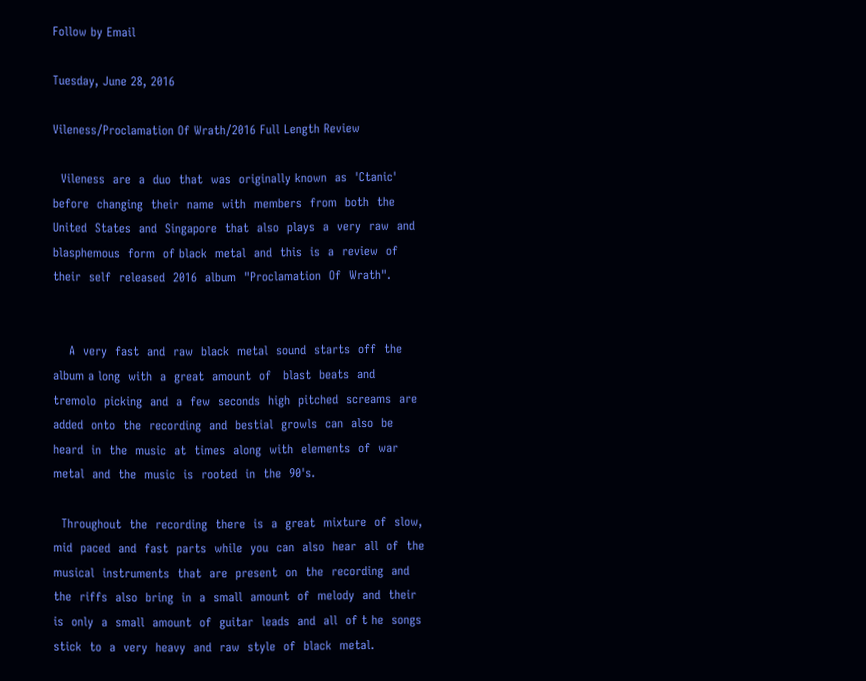Follow by Email

Tuesday, June 28, 2016

Vileness/Proclamation Of Wrath/2016 Full Length Review

  Vileness  are  a  duo  that  was  originally known  as  'Ctanic'  before  changing  their  name  with  members  from  both  the  United  States  and  Singapore  that  also  plays  a  very  raw  and  blasphemous  form  of black  metal  and  this  is  a  review  of  their  self  released  2016  album  "Proclamation  Of  Wrath".


    A  very  fast  and  raw  black  metal  sound  starts  off  the  album a long  with  a  great  amount  of   blast  beats  and  tremolo  picking  and  a  few  seconds  high  pitched  screams  are  added  onto  the  recording  and  bestial  growls  can  also  be  heard  in  the  music  at  times  along  with  elements  of  war  metal  and  the  music  is  rooted  in  the  90's.

  Throughout  the  recording  there  is  a  great  mixture  of  slow,  mid  paced  and  fast  parts  while  you  can  also  hear  all  of  the  musical  instruments  that  are  present  on  the  recording  and  the  riffs  also  bring  in  a  small  amount  of  melody  and  their  is  only  a  small  amount  of  guitar  leads  and  all  of t he  songs  stick  to  a  very  heavy  and  raw  style  of  black  metal.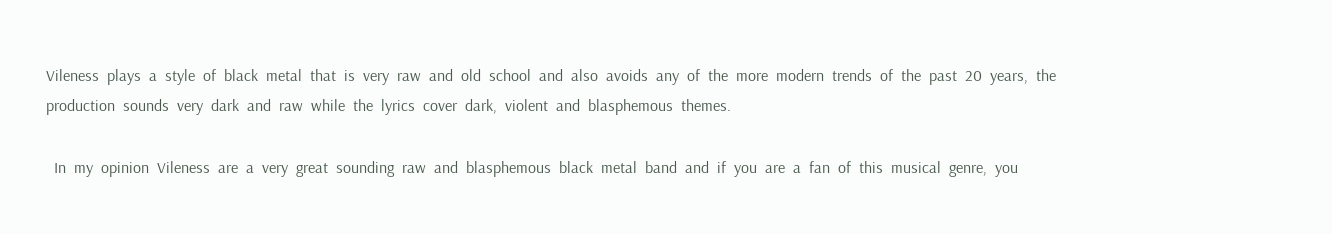Vileness  plays  a  style  of  black  metal  that  is  very  raw  and  old  school  and  also  avoids  any  of  the  more  modern  trends  of  the  past  20  years,  the  production  sounds  very  dark  and  raw  while  the  lyrics  cover  dark,  violent  and  blasphemous  themes.

  In  my  opinion  Vileness  are  a  very  great  sounding  raw  and  blasphemous  black  metal  band  and  if  you  are  a  fan  of  this  musical  genre,  you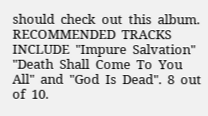should  check  out  this  album.  RECOMMENDED  TRACKS  INCLUDE  "Impure  Salvation"  "Death  Shall  Come  To  You  All"  and  "God  Is  Dead".  8  out  of  10.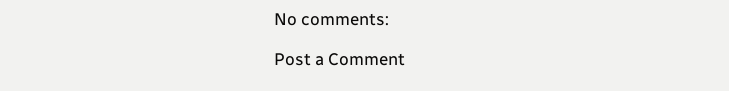No comments:

Post a Comment